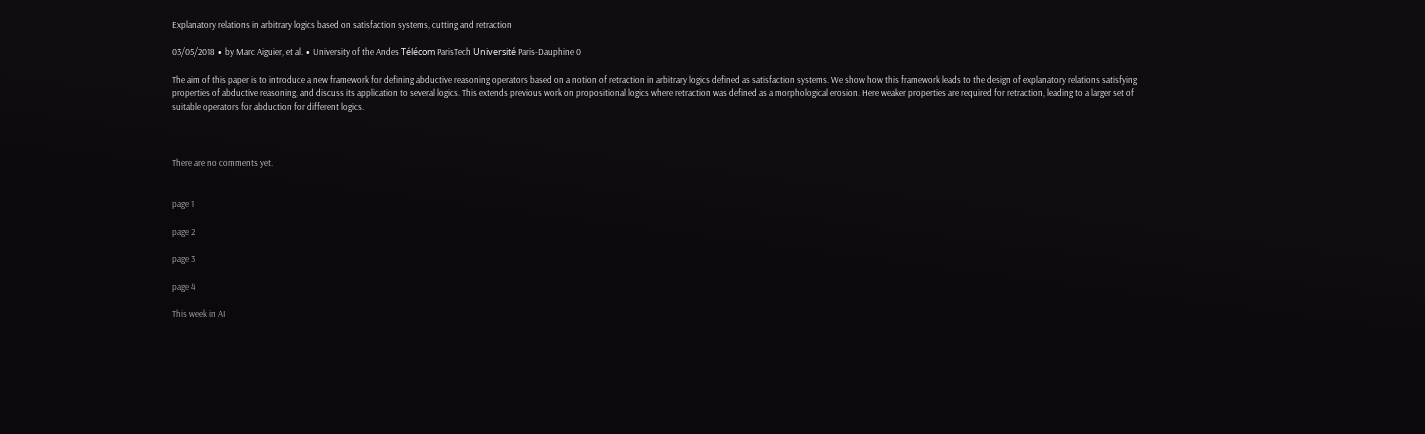Explanatory relations in arbitrary logics based on satisfaction systems, cutting and retraction

03/05/2018 ∙ by Marc Aiguier, et al. ∙ University of the Andes Télécom ParisTech Université Paris-Dauphine 0

The aim of this paper is to introduce a new framework for defining abductive reasoning operators based on a notion of retraction in arbitrary logics defined as satisfaction systems. We show how this framework leads to the design of explanatory relations satisfying properties of abductive reasoning, and discuss its application to several logics. This extends previous work on propositional logics where retraction was defined as a morphological erosion. Here weaker properties are required for retraction, leading to a larger set of suitable operators for abduction for different logics.



There are no comments yet.


page 1

page 2

page 3

page 4

This week in AI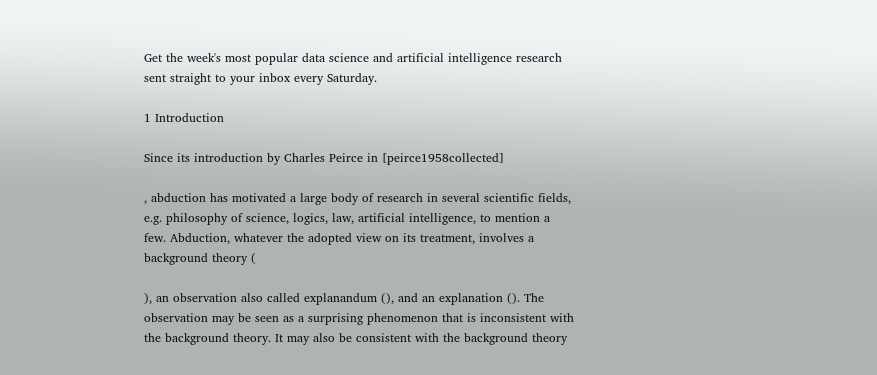Get the week's most popular data science and artificial intelligence research sent straight to your inbox every Saturday.

1 Introduction

Since its introduction by Charles Peirce in [peirce1958collected]

, abduction has motivated a large body of research in several scientific fields, e.g. philosophy of science, logics, law, artificial intelligence, to mention a few. Abduction, whatever the adopted view on its treatment, involves a background theory (

), an observation also called explanandum (), and an explanation (). The observation may be seen as a surprising phenomenon that is inconsistent with the background theory. It may also be consistent with the background theory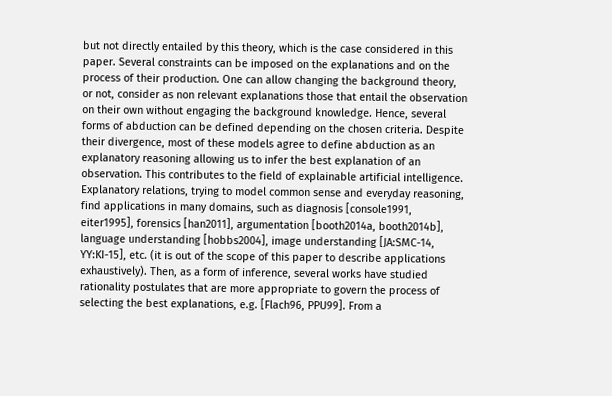but not directly entailed by this theory, which is the case considered in this paper. Several constraints can be imposed on the explanations and on the process of their production. One can allow changing the background theory, or not, consider as non relevant explanations those that entail the observation on their own without engaging the background knowledge. Hence, several forms of abduction can be defined depending on the chosen criteria. Despite their divergence, most of these models agree to define abduction as an explanatory reasoning allowing us to infer the best explanation of an observation. This contributes to the field of explainable artificial intelligence. Explanatory relations, trying to model common sense and everyday reasoning, find applications in many domains, such as diagnosis [console1991, eiter1995], forensics [han2011], argumentation [booth2014a, booth2014b], language understanding [hobbs2004], image understanding [JA:SMC-14, YY:KI-15], etc. (it is out of the scope of this paper to describe applications exhaustively). Then, as a form of inference, several works have studied rationality postulates that are more appropriate to govern the process of selecting the best explanations, e.g. [Flach96, PPU99]. From a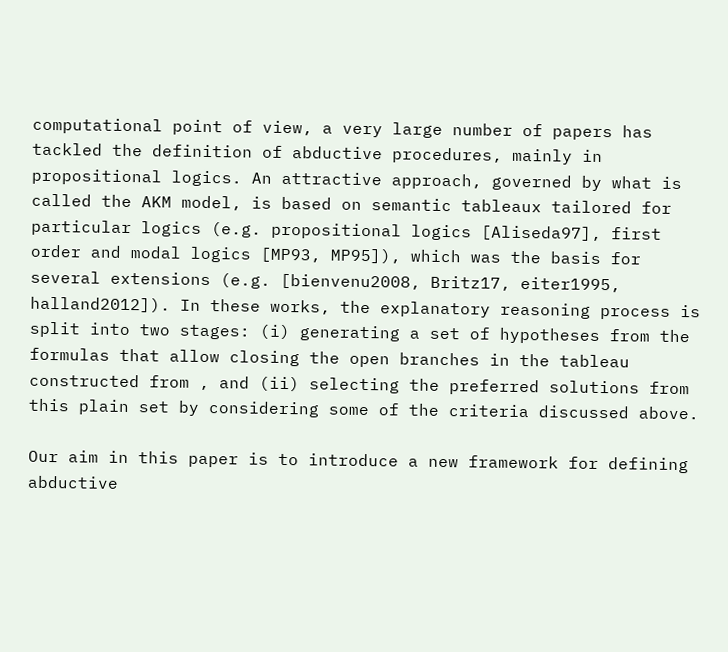computational point of view, a very large number of papers has tackled the definition of abductive procedures, mainly in propositional logics. An attractive approach, governed by what is called the AKM model, is based on semantic tableaux tailored for particular logics (e.g. propositional logics [Aliseda97], first order and modal logics [MP93, MP95]), which was the basis for several extensions (e.g. [bienvenu2008, Britz17, eiter1995, halland2012]). In these works, the explanatory reasoning process is split into two stages: (i) generating a set of hypotheses from the formulas that allow closing the open branches in the tableau constructed from , and (ii) selecting the preferred solutions from this plain set by considering some of the criteria discussed above.

Our aim in this paper is to introduce a new framework for defining abductive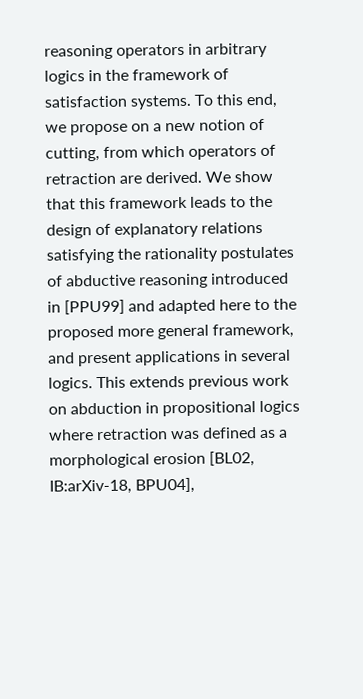reasoning operators in arbitrary logics in the framework of satisfaction systems. To this end, we propose on a new notion of cutting, from which operators of retraction are derived. We show that this framework leads to the design of explanatory relations satisfying the rationality postulates of abductive reasoning introduced in [PPU99] and adapted here to the proposed more general framework, and present applications in several logics. This extends previous work on abduction in propositional logics where retraction was defined as a morphological erosion [BL02, IB:arXiv-18, BPU04],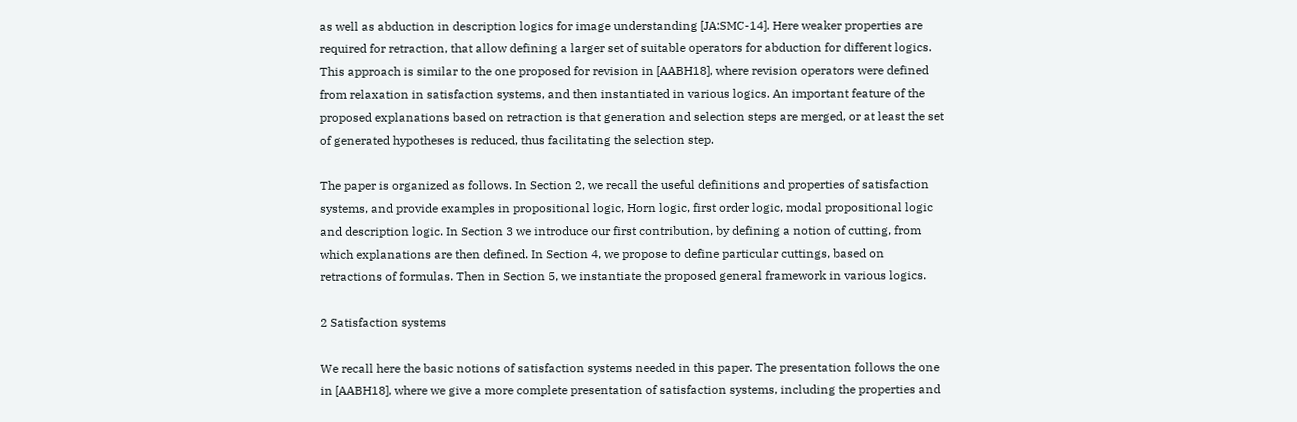as well as abduction in description logics for image understanding [JA:SMC-14]. Here weaker properties are required for retraction, that allow defining a larger set of suitable operators for abduction for different logics. This approach is similar to the one proposed for revision in [AABH18], where revision operators were defined from relaxation in satisfaction systems, and then instantiated in various logics. An important feature of the proposed explanations based on retraction is that generation and selection steps are merged, or at least the set of generated hypotheses is reduced, thus facilitating the selection step.

The paper is organized as follows. In Section 2, we recall the useful definitions and properties of satisfaction systems, and provide examples in propositional logic, Horn logic, first order logic, modal propositional logic and description logic. In Section 3 we introduce our first contribution, by defining a notion of cutting, from which explanations are then defined. In Section 4, we propose to define particular cuttings, based on retractions of formulas. Then in Section 5, we instantiate the proposed general framework in various logics.

2 Satisfaction systems

We recall here the basic notions of satisfaction systems needed in this paper. The presentation follows the one in [AABH18], where we give a more complete presentation of satisfaction systems, including the properties and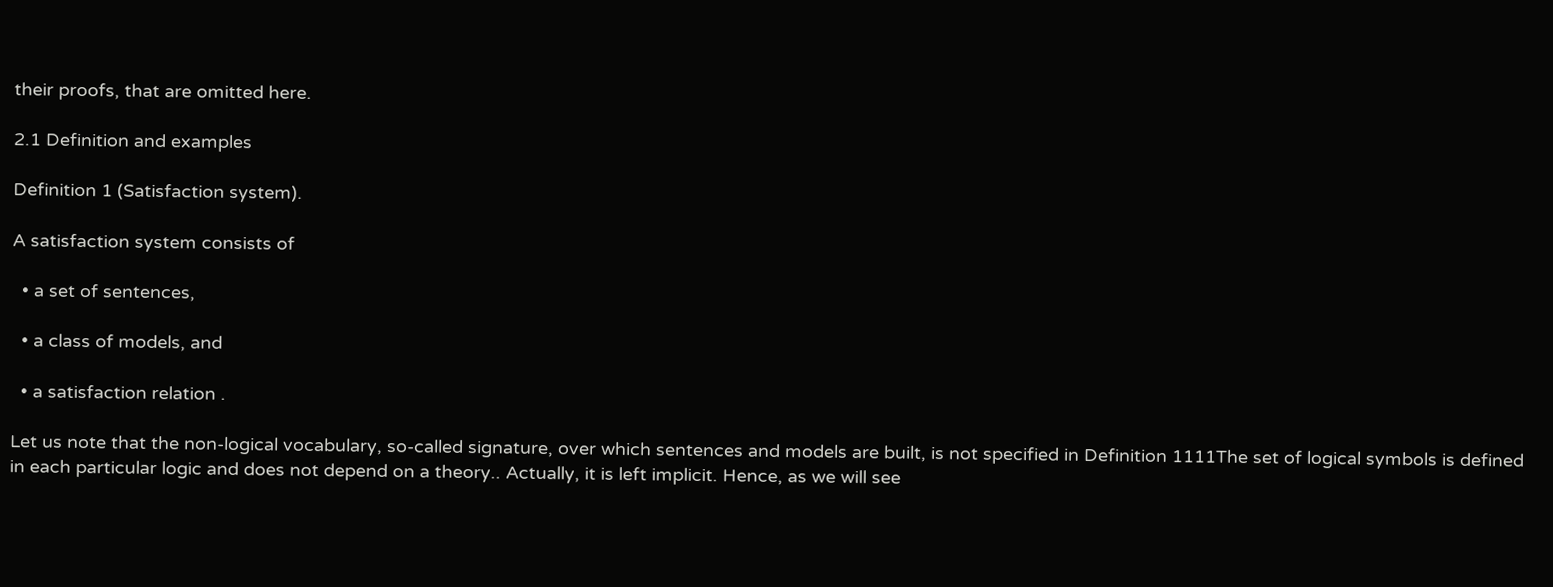their proofs, that are omitted here.

2.1 Definition and examples

Definition 1 (Satisfaction system).

A satisfaction system consists of

  • a set of sentences,

  • a class of models, and

  • a satisfaction relation .

Let us note that the non-logical vocabulary, so-called signature, over which sentences and models are built, is not specified in Definition 1111The set of logical symbols is defined in each particular logic and does not depend on a theory.. Actually, it is left implicit. Hence, as we will see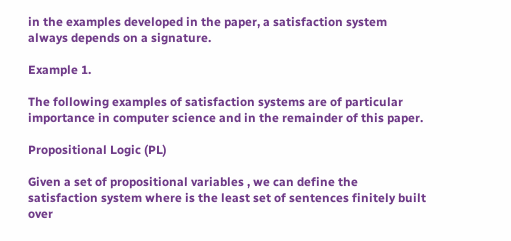in the examples developed in the paper, a satisfaction system always depends on a signature.

Example 1.

The following examples of satisfaction systems are of particular importance in computer science and in the remainder of this paper.

Propositional Logic (PL)

Given a set of propositional variables , we can define the satisfaction system where is the least set of sentences finitely built over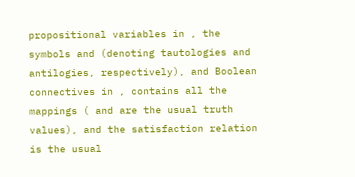propositional variables in , the symbols and (denoting tautologies and antilogies, respectively), and Boolean connectives in , contains all the mappings ( and are the usual truth values), and the satisfaction relation is the usual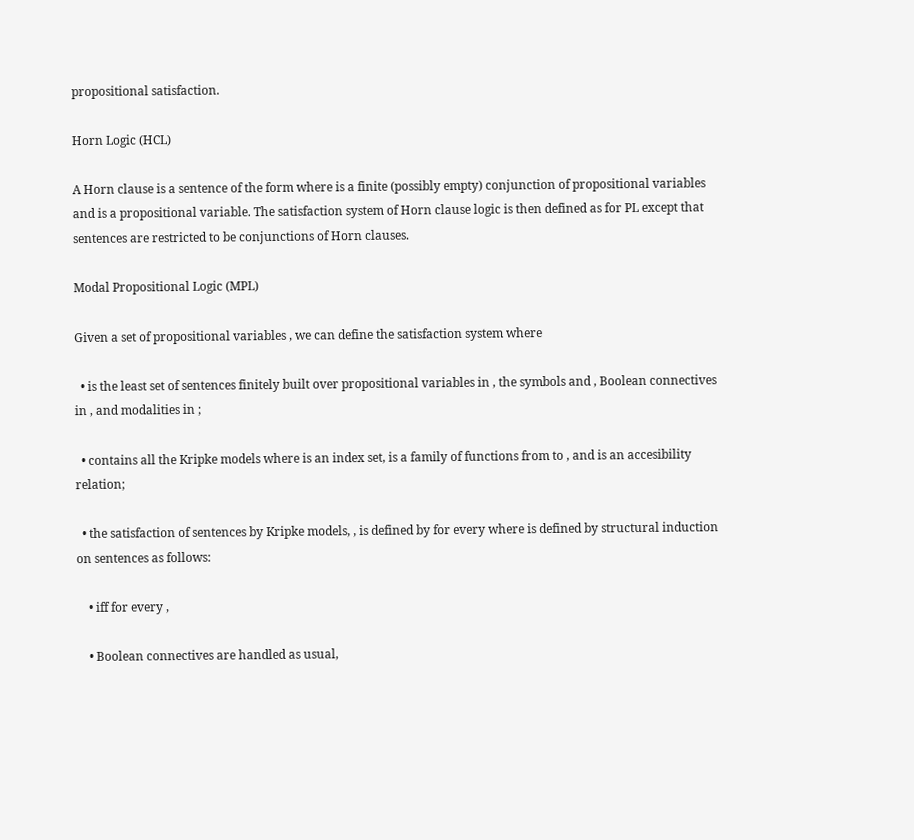propositional satisfaction.

Horn Logic (HCL)

A Horn clause is a sentence of the form where is a finite (possibly empty) conjunction of propositional variables and is a propositional variable. The satisfaction system of Horn clause logic is then defined as for PL except that sentences are restricted to be conjunctions of Horn clauses.

Modal Propositional Logic (MPL)

Given a set of propositional variables , we can define the satisfaction system where

  • is the least set of sentences finitely built over propositional variables in , the symbols and , Boolean connectives in , and modalities in ;

  • contains all the Kripke models where is an index set, is a family of functions from to , and is an accesibility relation;

  • the satisfaction of sentences by Kripke models, , is defined by for every where is defined by structural induction on sentences as follows:

    • iff for every ,

    • Boolean connectives are handled as usual,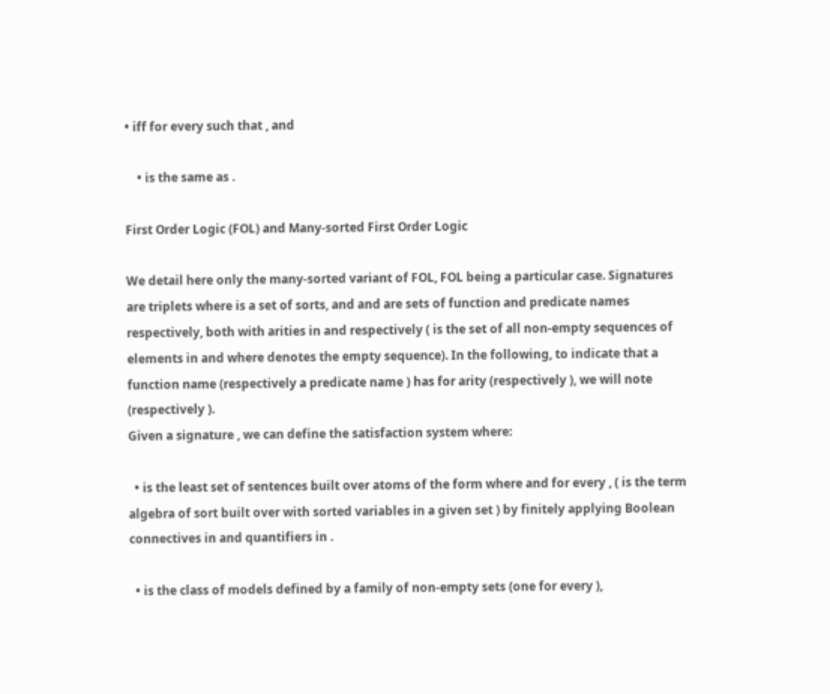• iff for every such that , and

    • is the same as .

First Order Logic (FOL) and Many-sorted First Order Logic

We detail here only the many-sorted variant of FOL, FOL being a particular case. Signatures are triplets where is a set of sorts, and and are sets of function and predicate names respectively, both with arities in and respectively ( is the set of all non-empty sequences of elements in and where denotes the empty sequence). In the following, to indicate that a function name (respectively a predicate name ) has for arity (respectively ), we will note (respectively ).
Given a signature , we can define the satisfaction system where:

  • is the least set of sentences built over atoms of the form where and for every , ( is the term algebra of sort built over with sorted variables in a given set ) by finitely applying Boolean connectives in and quantifiers in .

  • is the class of models defined by a family of non-empty sets (one for every ),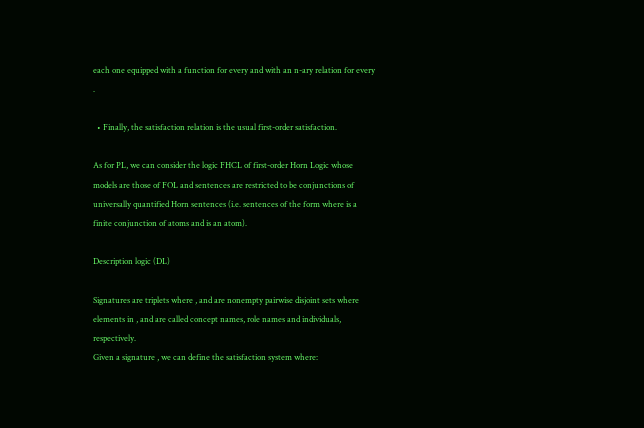each one equipped with a function for every and with an n-ary relation for every .

  • Finally, the satisfaction relation is the usual first-order satisfaction.

As for PL, we can consider the logic FHCL of first-order Horn Logic whose models are those of FOL and sentences are restricted to be conjunctions of universally quantified Horn sentences (i.e. sentences of the form where is a finite conjunction of atoms and is an atom).

Description logic (DL)

Signatures are triplets where , and are nonempty pairwise disjoint sets where elements in , and are called concept names, role names and individuals, respectively.
Given a signature , we can define the satisfaction system where: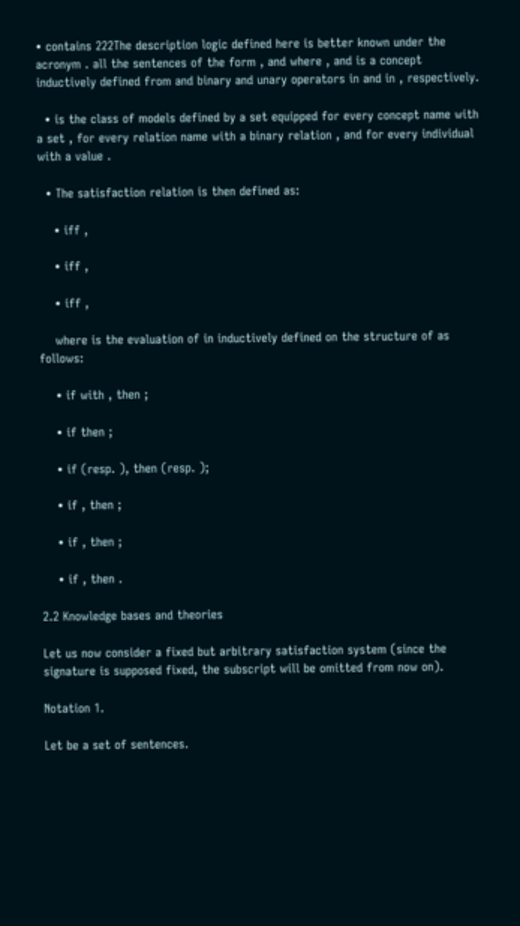• contains 222The description logic defined here is better known under the acronym . all the sentences of the form , and where , and is a concept inductively defined from and binary and unary operators in and in , respectively.

  • is the class of models defined by a set equipped for every concept name with a set , for every relation name with a binary relation , and for every individual with a value .

  • The satisfaction relation is then defined as:

    • iff ,

    • iff ,

    • iff ,

    where is the evaluation of in inductively defined on the structure of as follows:

    • if with , then ;

    • if then ;

    • if (resp. ), then (resp. );

    • if , then ;

    • if , then ;

    • if , then .

2.2 Knowledge bases and theories

Let us now consider a fixed but arbitrary satisfaction system (since the signature is supposed fixed, the subscript will be omitted from now on).

Notation 1.

Let be a set of sentences.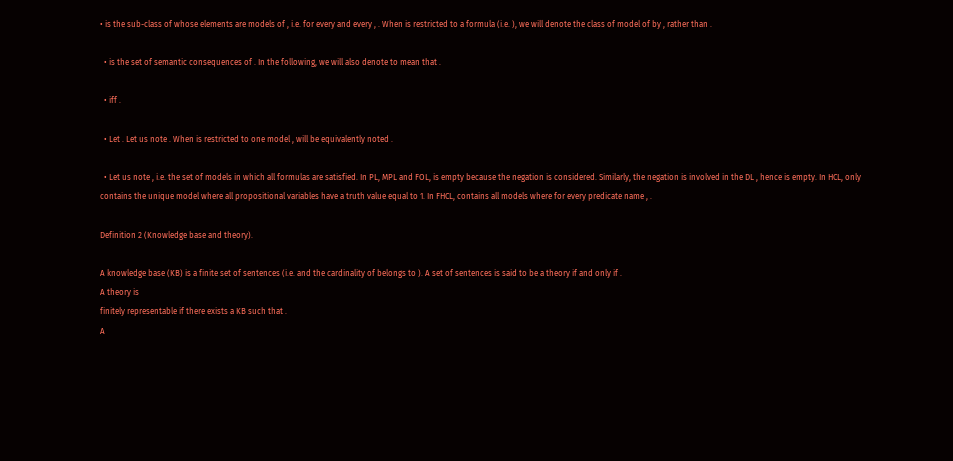• is the sub-class of whose elements are models of , i.e. for every and every , . When is restricted to a formula (i.e. ), we will denote the class of model of by , rather than .

  • is the set of semantic consequences of . In the following, we will also denote to mean that .

  • iff .

  • Let . Let us note . When is restricted to one model , will be equivalently noted .

  • Let us note , i.e. the set of models in which all formulas are satisfied. In PL, MPL and FOL, is empty because the negation is considered. Similarly, the negation is involved in the DL , hence is empty. In HCL, only contains the unique model where all propositional variables have a truth value equal to 1. In FHCL, contains all models where for every predicate name , .

Definition 2 (Knowledge base and theory).

A knowledge base (KB) is a finite set of sentences (i.e. and the cardinality of belongs to ). A set of sentences is said to be a theory if and only if .
A theory is
finitely representable if there exists a KB such that .
A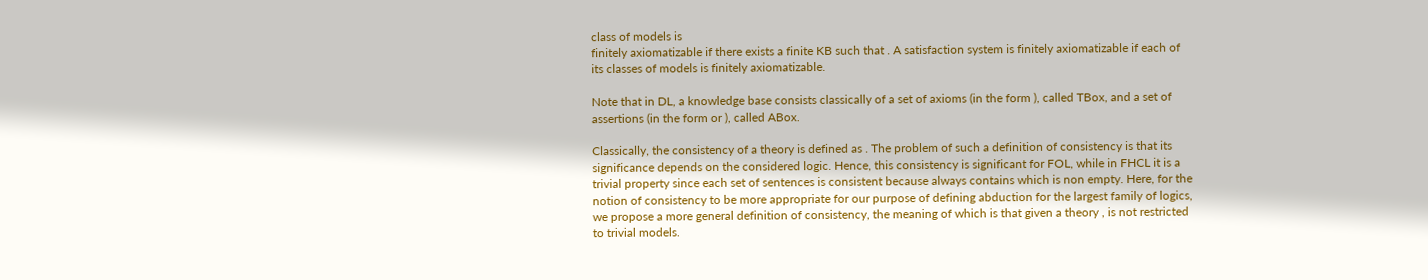class of models is
finitely axiomatizable if there exists a finite KB such that . A satisfaction system is finitely axiomatizable if each of its classes of models is finitely axiomatizable.

Note that in DL, a knowledge base consists classically of a set of axioms (in the form ), called TBox, and a set of assertions (in the form or ), called ABox.

Classically, the consistency of a theory is defined as . The problem of such a definition of consistency is that its significance depends on the considered logic. Hence, this consistency is significant for FOL, while in FHCL it is a trivial property since each set of sentences is consistent because always contains which is non empty. Here, for the notion of consistency to be more appropriate for our purpose of defining abduction for the largest family of logics, we propose a more general definition of consistency, the meaning of which is that given a theory , is not restricted to trivial models.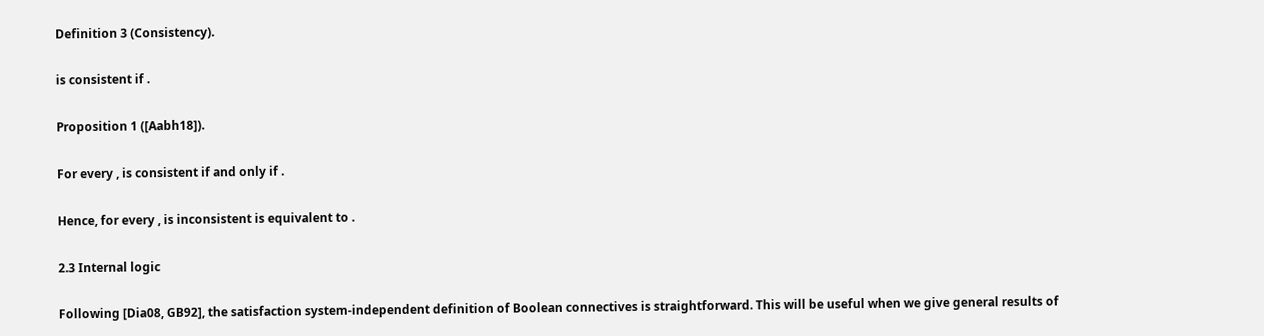Definition 3 (Consistency).

is consistent if .

Proposition 1 ([Aabh18]).

For every , is consistent if and only if .

Hence, for every , is inconsistent is equivalent to .

2.3 Internal logic

Following [Dia08, GB92], the satisfaction system-independent definition of Boolean connectives is straightforward. This will be useful when we give general results of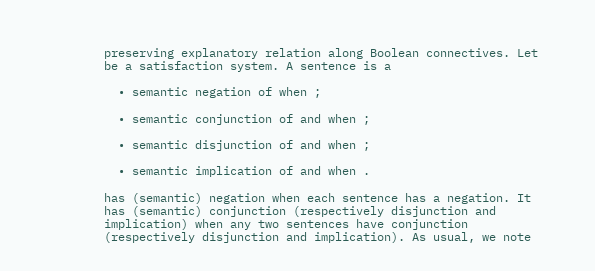preserving explanatory relation along Boolean connectives. Let be a satisfaction system. A sentence is a

  • semantic negation of when ;

  • semantic conjunction of and when ;

  • semantic disjunction of and when ;

  • semantic implication of and when .

has (semantic) negation when each sentence has a negation. It has (semantic) conjunction (respectively disjunction and implication) when any two sentences have conjunction (respectively disjunction and implication). As usual, we note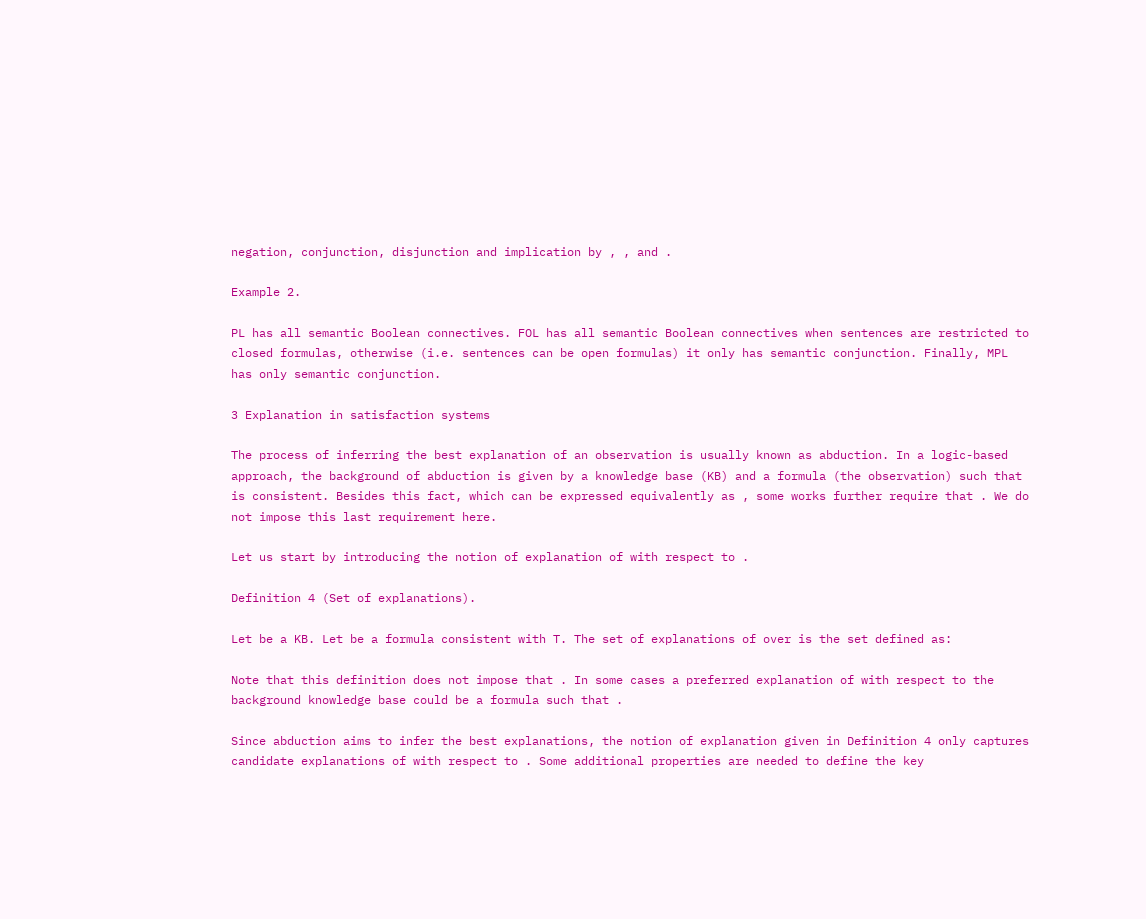negation, conjunction, disjunction and implication by , , and .

Example 2.

PL has all semantic Boolean connectives. FOL has all semantic Boolean connectives when sentences are restricted to closed formulas, otherwise (i.e. sentences can be open formulas) it only has semantic conjunction. Finally, MPL has only semantic conjunction.

3 Explanation in satisfaction systems

The process of inferring the best explanation of an observation is usually known as abduction. In a logic-based approach, the background of abduction is given by a knowledge base (KB) and a formula (the observation) such that is consistent. Besides this fact, which can be expressed equivalently as , some works further require that . We do not impose this last requirement here.

Let us start by introducing the notion of explanation of with respect to .

Definition 4 (Set of explanations).

Let be a KB. Let be a formula consistent with T. The set of explanations of over is the set defined as:

Note that this definition does not impose that . In some cases a preferred explanation of with respect to the background knowledge base could be a formula such that .

Since abduction aims to infer the best explanations, the notion of explanation given in Definition 4 only captures candidate explanations of with respect to . Some additional properties are needed to define the key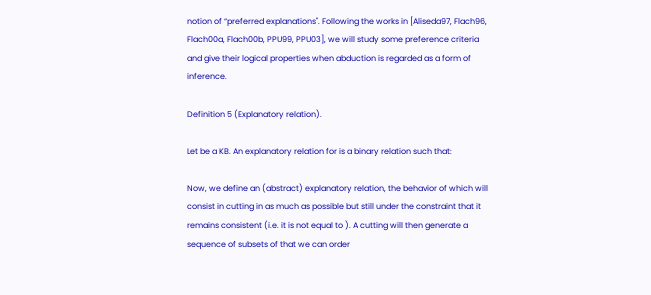notion of “preferred explanations". Following the works in [Aliseda97, Flach96, Flach00a, Flach00b, PPU99, PPU03], we will study some preference criteria and give their logical properties when abduction is regarded as a form of inference.

Definition 5 (Explanatory relation).

Let be a KB. An explanatory relation for is a binary relation such that:

Now, we define an (abstract) explanatory relation, the behavior of which will consist in cutting in as much as possible but still under the constraint that it remains consistent (i.e. it is not equal to ). A cutting will then generate a sequence of subsets of that we can order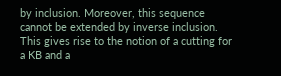by inclusion. Moreover, this sequence cannot be extended by inverse inclusion. This gives rise to the notion of a cutting for a KB and a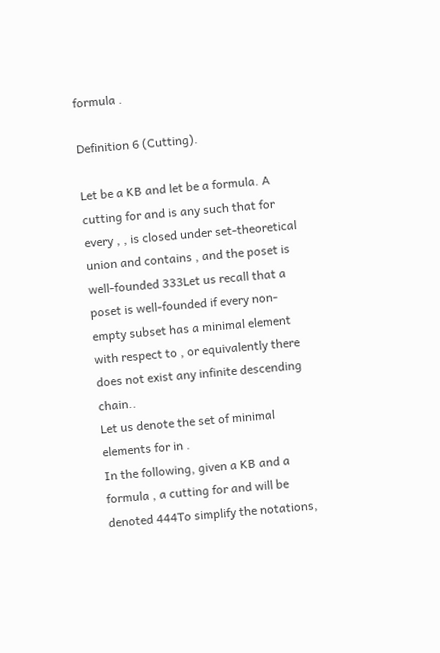formula .

Definition 6 (Cutting).

Let be a KB and let be a formula. A cutting for and is any such that for every , , is closed under set-theoretical union and contains , and the poset is well-founded 333Let us recall that a poset is well-founded if every non-empty subset has a minimal element with respect to , or equivalently there does not exist any infinite descending chain..
Let us denote the set of minimal elements for in .
In the following, given a KB and a formula , a cutting for and will be denoted 444To simplify the notations,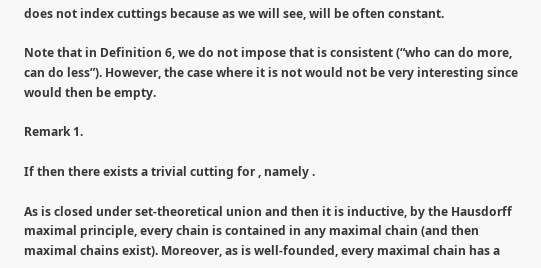does not index cuttings because as we will see, will be often constant.

Note that in Definition 6, we do not impose that is consistent (“who can do more, can do less”). However, the case where it is not would not be very interesting since would then be empty.

Remark 1.

If then there exists a trivial cutting for , namely .

As is closed under set-theoretical union and then it is inductive, by the Hausdorff maximal principle, every chain is contained in any maximal chain (and then maximal chains exist). Moreover, as is well-founded, every maximal chain has a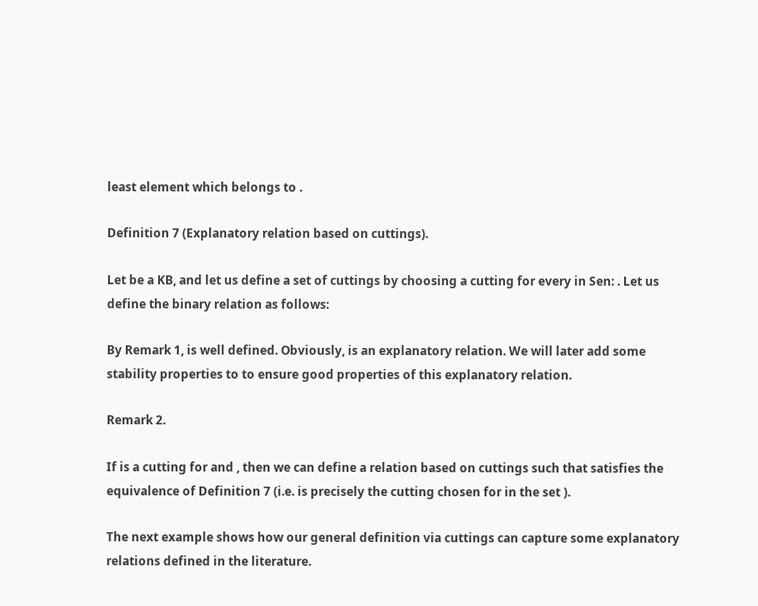least element which belongs to .

Definition 7 (Explanatory relation based on cuttings).

Let be a KB, and let us define a set of cuttings by choosing a cutting for every in Sen: . Let us define the binary relation as follows:

By Remark 1, is well defined. Obviously, is an explanatory relation. We will later add some stability properties to to ensure good properties of this explanatory relation.

Remark 2.

If is a cutting for and , then we can define a relation based on cuttings such that satisfies the equivalence of Definition 7 (i.e. is precisely the cutting chosen for in the set ).

The next example shows how our general definition via cuttings can capture some explanatory relations defined in the literature.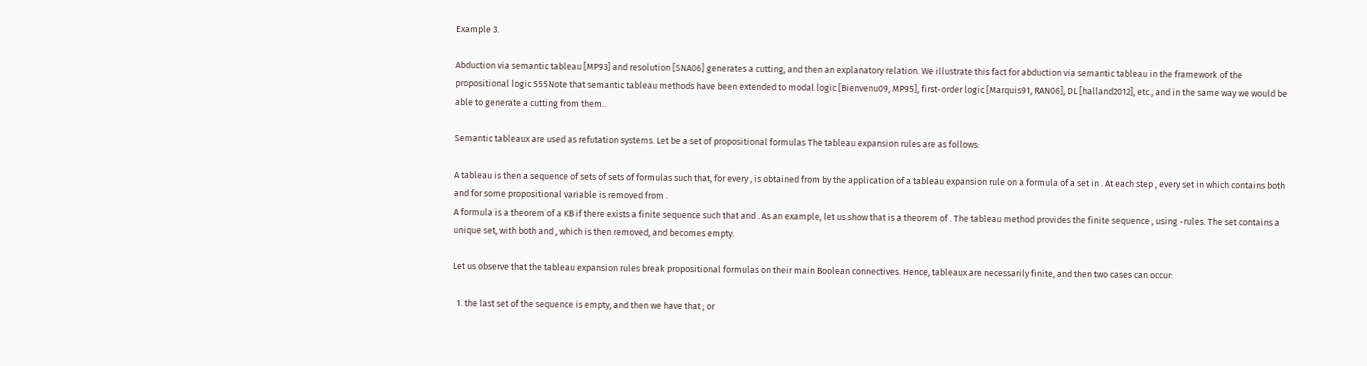Example 3.

Abduction via semantic tableau [MP93] and resolution [SNA06] generates a cutting, and then an explanatory relation. We illustrate this fact for abduction via semantic tableau in the framework of the propositional logic 555Note that semantic tableau methods have been extended to modal logic [Bienvenu09, MP95], first-order logic [Marquis91, RAN06], DL [halland2012], etc., and in the same way we would be able to generate a cutting from them..

Semantic tableaux are used as refutation systems. Let be a set of propositional formulas The tableau expansion rules are as follows:

A tableau is then a sequence of sets of sets of formulas such that, for every , is obtained from by the application of a tableau expansion rule on a formula of a set in . At each step , every set in which contains both and for some propositional variable is removed from .
A formula is a theorem of a KB if there exists a finite sequence such that and . As an example, let us show that is a theorem of . The tableau method provides the finite sequence , using -rules. The set contains a unique set, with both and , which is then removed, and becomes empty.

Let us observe that the tableau expansion rules break propositional formulas on their main Boolean connectives. Hence, tableaux are necessarily finite, and then two cases can occur:

  1. the last set of the sequence is empty, and then we have that ; or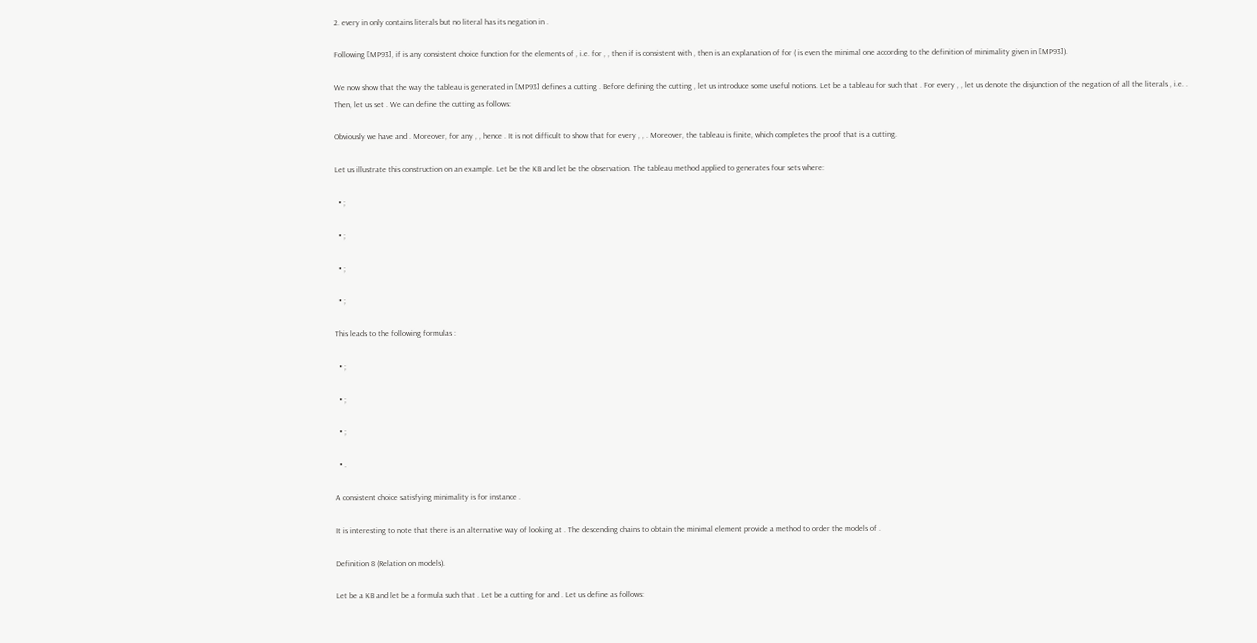2. every in only contains literals but no literal has its negation in .

Following [MP93], if is any consistent choice function for the elements of , i.e. for , , then if is consistent with , then is an explanation of for ( is even the minimal one according to the definition of minimality given in [MP93]).

We now show that the way the tableau is generated in [MP93] defines a cutting . Before defining the cutting , let us introduce some useful notions. Let be a tableau for such that . For every , , let us denote the disjunction of the negation of all the literals , i.e. . Then, let us set . We can define the cutting as follows:

Obviously we have and . Moreover, for any , , hence . It is not difficult to show that for every , , . Moreover, the tableau is finite, which completes the proof that is a cutting.

Let us illustrate this construction on an example. Let be the KB and let be the observation. The tableau method applied to generates four sets where:

  • ;

  • ;

  • ;

  • ;

This leads to the following formulas :

  • ;

  • ;

  • ;

  • .

A consistent choice satisfying minimality is for instance .

It is interesting to note that there is an alternative way of looking at . The descending chains to obtain the minimal element provide a method to order the models of .

Definition 8 (Relation on models).

Let be a KB and let be a formula such that . Let be a cutting for and . Let us define as follows: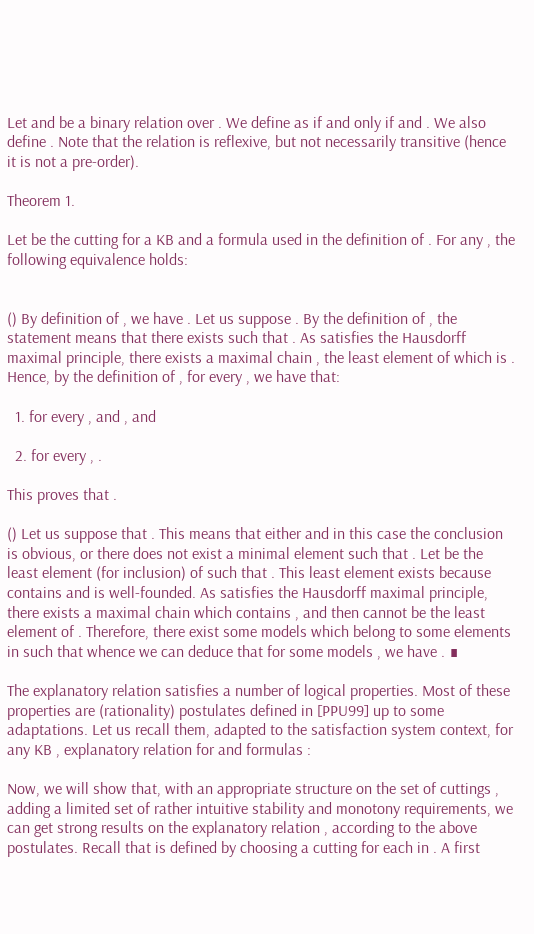Let and be a binary relation over . We define as if and only if and . We also define . Note that the relation is reflexive, but not necessarily transitive (hence it is not a pre-order).

Theorem 1.

Let be the cutting for a KB and a formula used in the definition of . For any , the following equivalence holds:


() By definition of , we have . Let us suppose . By the definition of , the statement means that there exists such that . As satisfies the Hausdorff maximal principle, there exists a maximal chain , the least element of which is . Hence, by the definition of , for every , we have that:

  1. for every , and , and

  2. for every , .

This proves that .

() Let us suppose that . This means that either and in this case the conclusion is obvious, or there does not exist a minimal element such that . Let be the least element (for inclusion) of such that . This least element exists because contains and is well-founded. As satisfies the Hausdorff maximal principle, there exists a maximal chain which contains , and then cannot be the least element of . Therefore, there exist some models which belong to some elements in such that whence we can deduce that for some models , we have . ∎

The explanatory relation satisfies a number of logical properties. Most of these properties are (rationality) postulates defined in [PPU99] up to some adaptations. Let us recall them, adapted to the satisfaction system context, for any KB , explanatory relation for and formulas :

Now, we will show that, with an appropriate structure on the set of cuttings , adding a limited set of rather intuitive stability and monotony requirements, we can get strong results on the explanatory relation , according to the above postulates. Recall that is defined by choosing a cutting for each in . A first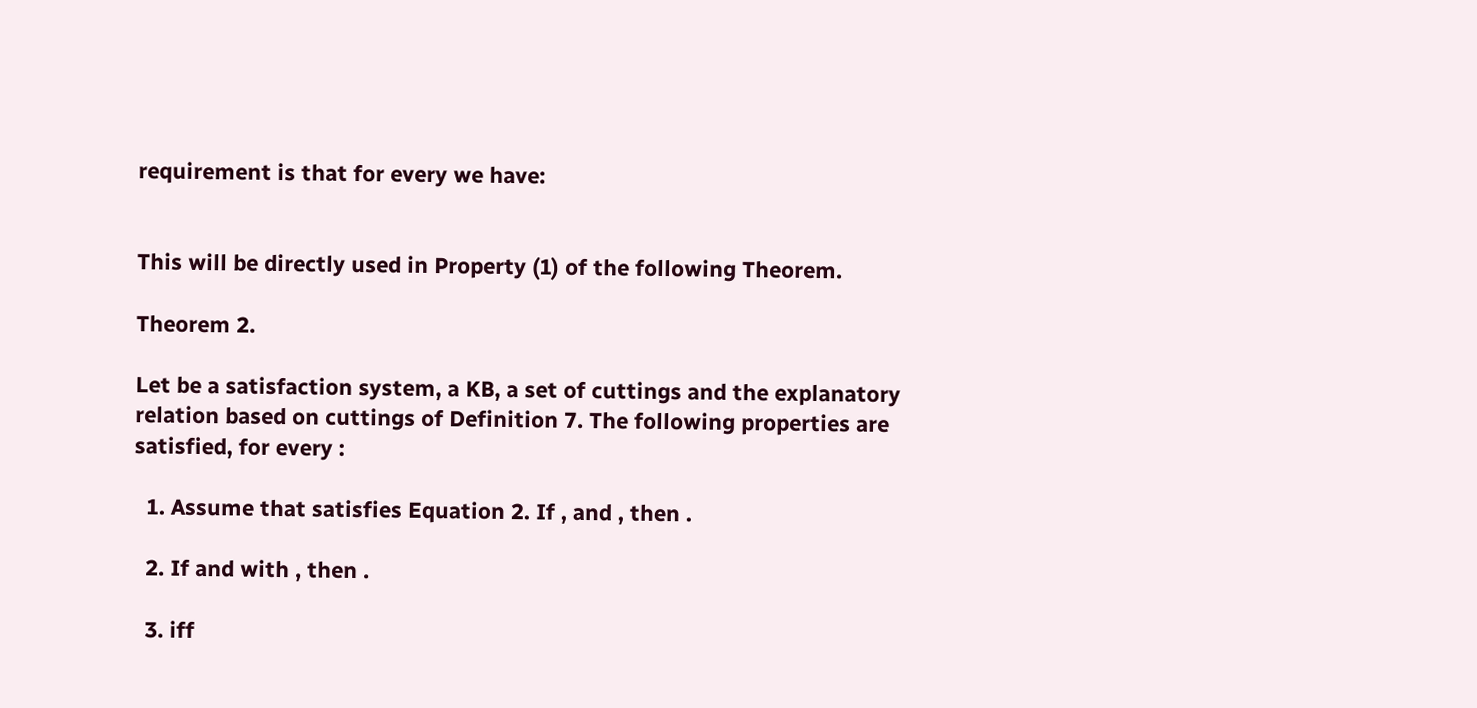requirement is that for every we have:


This will be directly used in Property (1) of the following Theorem.

Theorem 2.

Let be a satisfaction system, a KB, a set of cuttings and the explanatory relation based on cuttings of Definition 7. The following properties are satisfied, for every :

  1. Assume that satisfies Equation 2. If , and , then .

  2. If and with , then .

  3. iff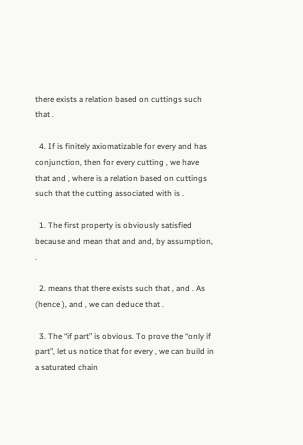there exists a relation based on cuttings such that .

  4. If is finitely axiomatizable for every and has conjunction, then for every cutting , we have that and , where is a relation based on cuttings such that the cutting associated with is .

  1. The first property is obviously satisfied because and mean that and and, by assumption, .

  2. means that there exists such that , and . As (hence ), and , we can deduce that .

  3. The “if part” is obvious. To prove the “only if part”, let us notice that for every , we can build in a saturated chain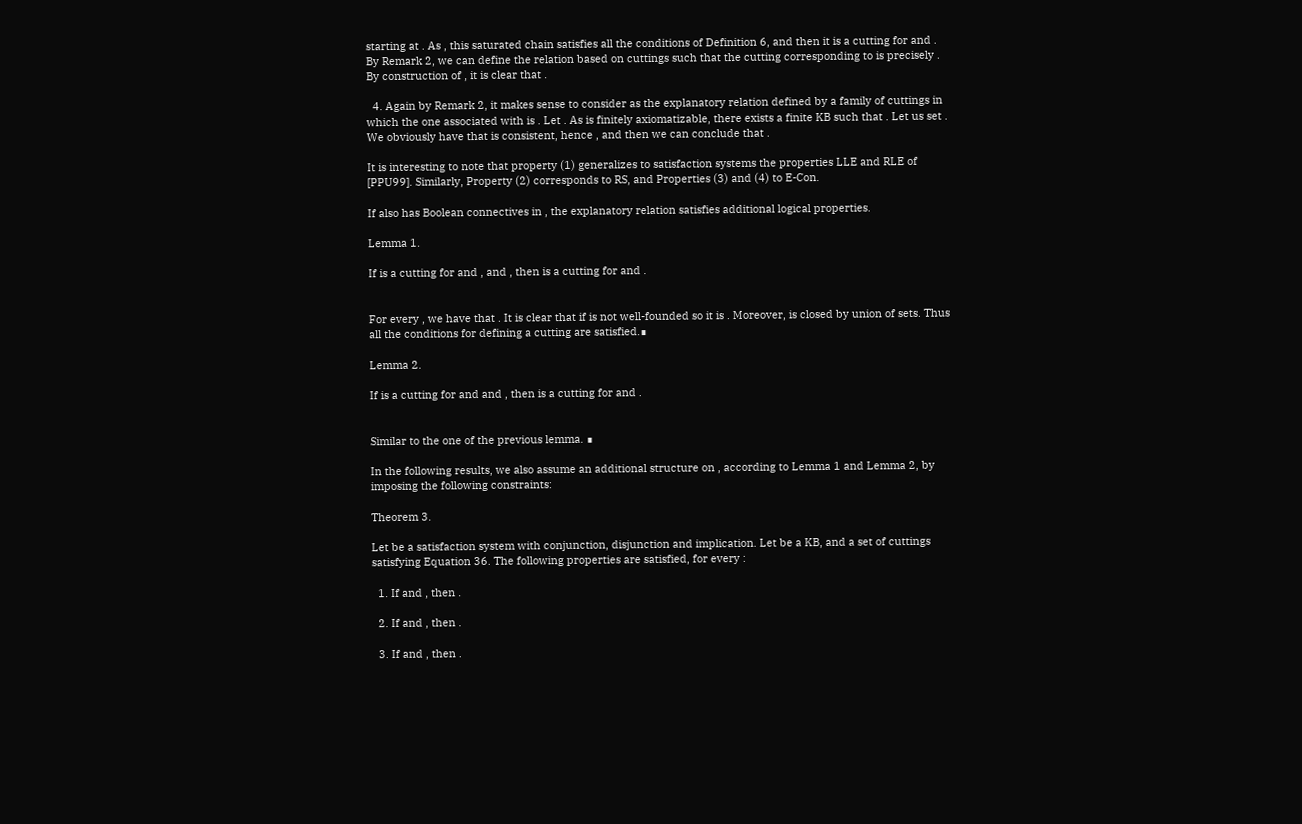starting at . As , this saturated chain satisfies all the conditions of Definition 6, and then it is a cutting for and . By Remark 2, we can define the relation based on cuttings such that the cutting corresponding to is precisely . By construction of , it is clear that .

  4. Again by Remark 2, it makes sense to consider as the explanatory relation defined by a family of cuttings in which the one associated with is . Let . As is finitely axiomatizable, there exists a finite KB such that . Let us set . We obviously have that is consistent, hence , and then we can conclude that .

It is interesting to note that property (1) generalizes to satisfaction systems the properties LLE and RLE of [PPU99]. Similarly, Property (2) corresponds to RS, and Properties (3) and (4) to E-Con.

If also has Boolean connectives in , the explanatory relation satisfies additional logical properties.

Lemma 1.

If is a cutting for and , and , then is a cutting for and .


For every , we have that . It is clear that if is not well-founded so it is . Moreover, is closed by union of sets. Thus all the conditions for defining a cutting are satisfied.∎

Lemma 2.

If is a cutting for and and , then is a cutting for and .


Similar to the one of the previous lemma. ∎

In the following results, we also assume an additional structure on , according to Lemma 1 and Lemma 2, by imposing the following constraints:

Theorem 3.

Let be a satisfaction system with conjunction, disjunction and implication. Let be a KB, and a set of cuttings satisfying Equation 36. The following properties are satisfied, for every :

  1. If and , then .

  2. If and , then .

  3. If and , then .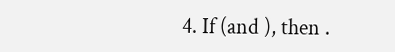4. If (and ), then .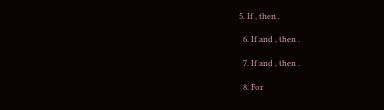5. If , then .

  6. If and , then .

  7. If and , then .

  8. For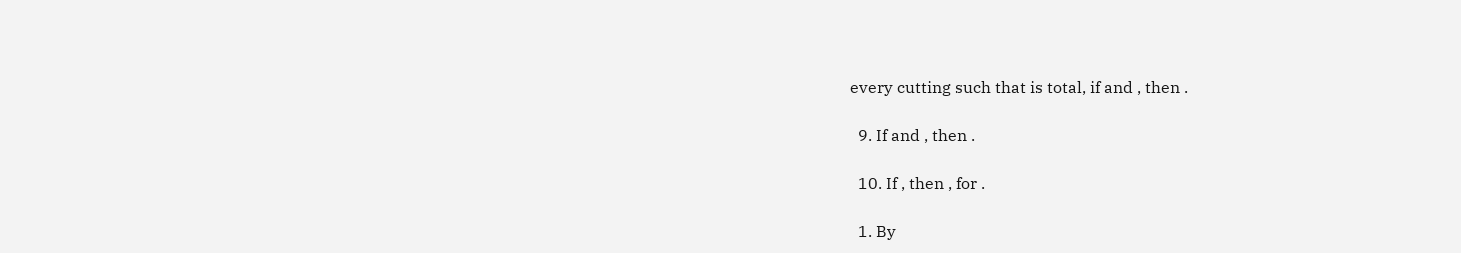every cutting such that is total, if and , then .

  9. If and , then .

  10. If , then , for .

  1. By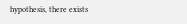hypothesis, there exists